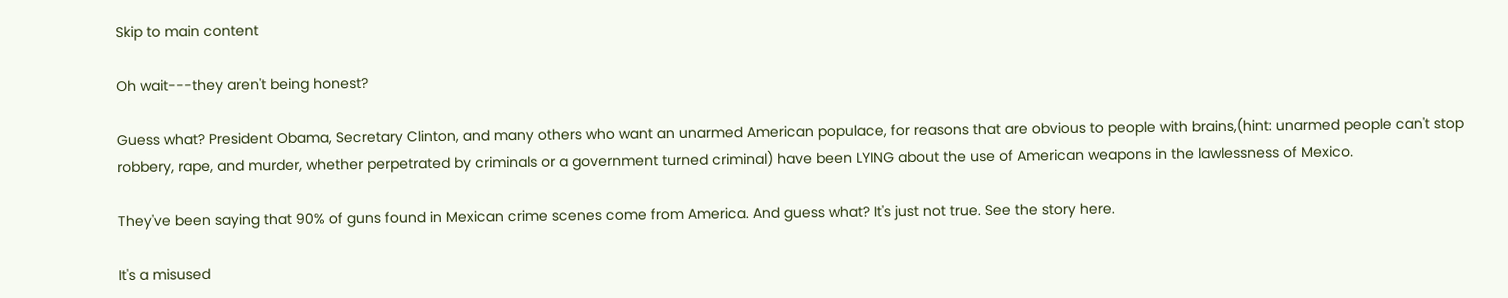Skip to main content

Oh wait---they aren't being honest?

Guess what? President Obama, Secretary Clinton, and many others who want an unarmed American populace, for reasons that are obvious to people with brains,(hint: unarmed people can't stop robbery, rape, and murder, whether perpetrated by criminals or a government turned criminal) have been LYING about the use of American weapons in the lawlessness of Mexico.

They've been saying that 90% of guns found in Mexican crime scenes come from America. And guess what? It's just not true. See the story here.

It's a misused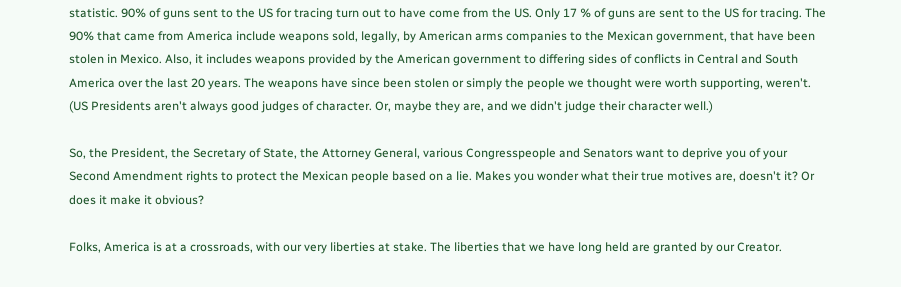statistic. 90% of guns sent to the US for tracing turn out to have come from the US. Only 17 % of guns are sent to the US for tracing. The 90% that came from America include weapons sold, legally, by American arms companies to the Mexican government, that have been stolen in Mexico. Also, it includes weapons provided by the American government to differing sides of conflicts in Central and South America over the last 20 years. The weapons have since been stolen or simply the people we thought were worth supporting, weren't. (US Presidents aren't always good judges of character. Or, maybe they are, and we didn't judge their character well.)

So, the President, the Secretary of State, the Attorney General, various Congresspeople and Senators want to deprive you of your Second Amendment rights to protect the Mexican people based on a lie. Makes you wonder what their true motives are, doesn't it? Or does it make it obvious?

Folks, America is at a crossroads, with our very liberties at stake. The liberties that we have long held are granted by our Creator.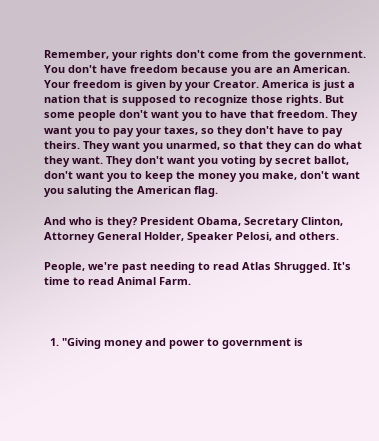Remember, your rights don't come from the government. You don't have freedom because you are an American. Your freedom is given by your Creator. America is just a nation that is supposed to recognize those rights. But some people don't want you to have that freedom. They want you to pay your taxes, so they don't have to pay theirs. They want you unarmed, so that they can do what they want. They don't want you voting by secret ballot, don't want you to keep the money you make, don't want you saluting the American flag.

And who is they? President Obama, Secretary Clinton, Attorney General Holder, Speaker Pelosi, and others.

People, we're past needing to read Atlas Shrugged. It's time to read Animal Farm.



  1. "Giving money and power to government is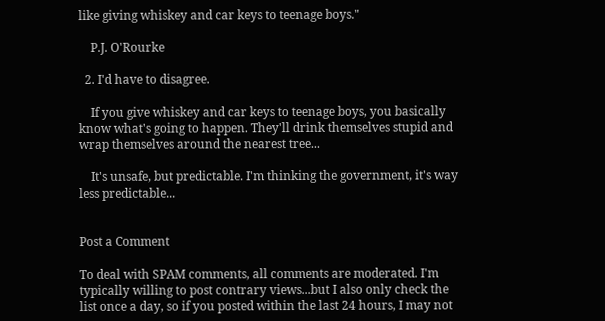like giving whiskey and car keys to teenage boys."

    P.J. O'Rourke

  2. I'd have to disagree.

    If you give whiskey and car keys to teenage boys, you basically know what's going to happen. They'll drink themselves stupid and wrap themselves around the nearest tree...

    It's unsafe, but predictable. I'm thinking the government, it's way less predictable...


Post a Comment

To deal with SPAM comments, all comments are moderated. I'm typically willing to post contrary views...but I also only check the list once a day, so if you posted within the last 24 hours, I may not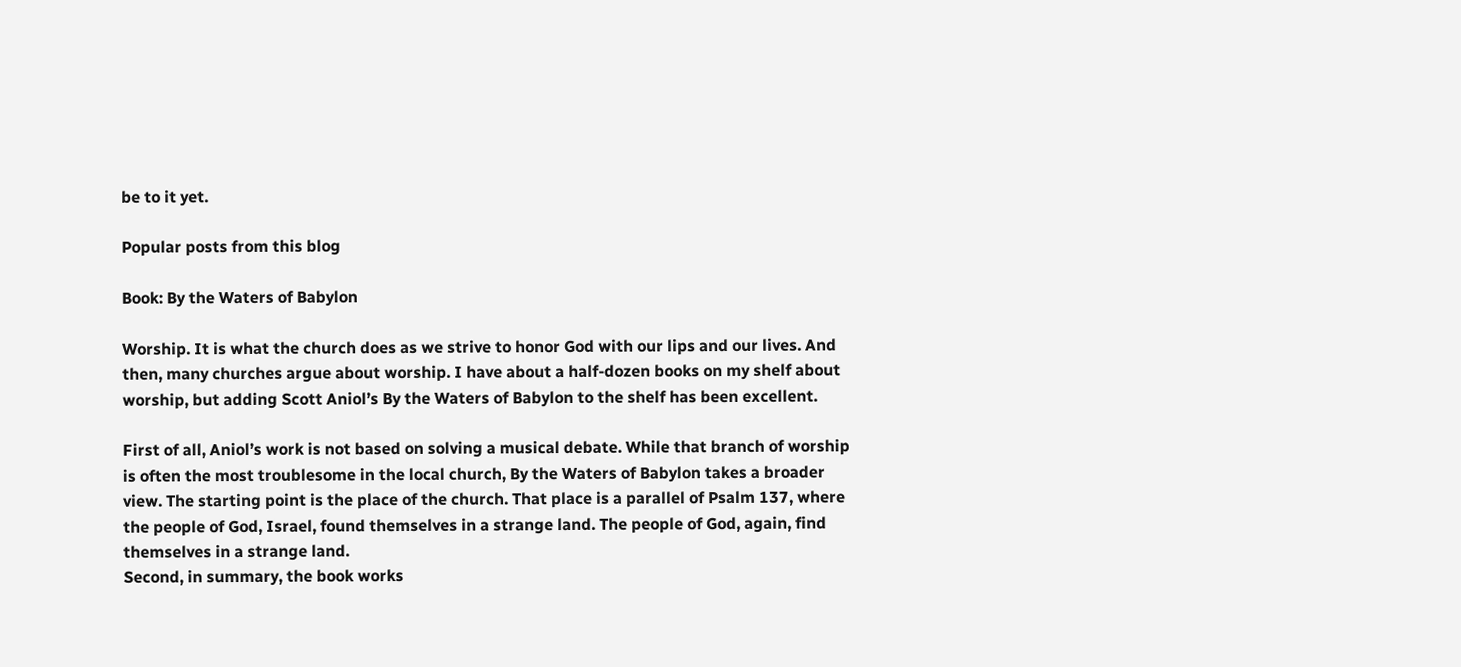be to it yet.

Popular posts from this blog

Book: By the Waters of Babylon

Worship. It is what the church does as we strive to honor God with our lips and our lives. And then, many churches argue about worship. I have about a half-dozen books on my shelf about worship, but adding Scott Aniol’s By the Waters of Babylon to the shelf has been excellent.

First of all, Aniol’s work is not based on solving a musical debate. While that branch of worship is often the most troublesome in the local church, By the Waters of Babylon takes a broader view. The starting point is the place of the church. That place is a parallel of Psalm 137, where the people of God, Israel, found themselves in a strange land. The people of God, again, find themselves in a strange land.
Second, in summary, the book works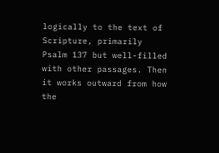logically to the text of Scripture, primarily Psalm 137 but well-filled with other passages. Then it works outward from how the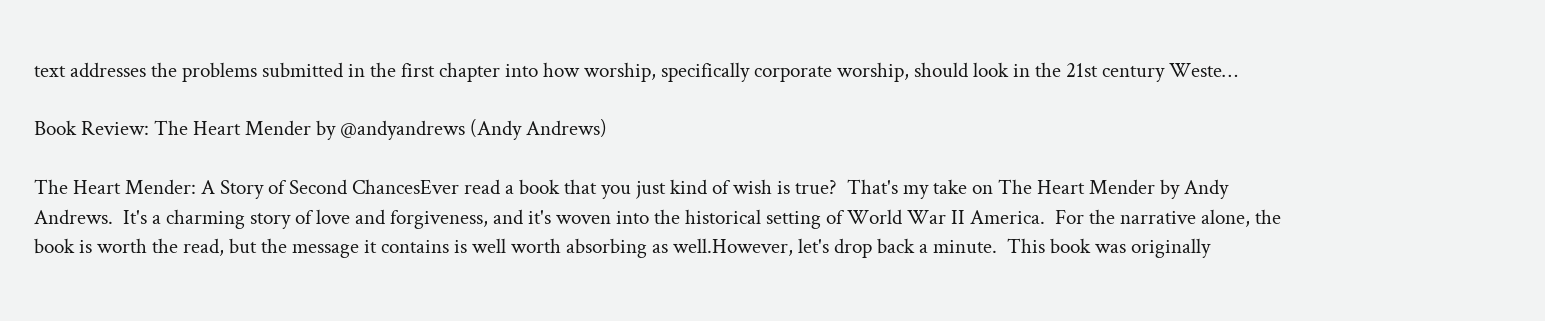text addresses the problems submitted in the first chapter into how worship, specifically corporate worship, should look in the 21st century Weste…

Book Review: The Heart Mender by @andyandrews (Andy Andrews)

The Heart Mender: A Story of Second ChancesEver read a book that you just kind of wish is true?  That's my take on The Heart Mender by Andy Andrews.  It's a charming story of love and forgiveness, and it's woven into the historical setting of World War II America.  For the narrative alone, the book is worth the read, but the message it contains is well worth absorbing as well.However, let's drop back a minute.  This book was originally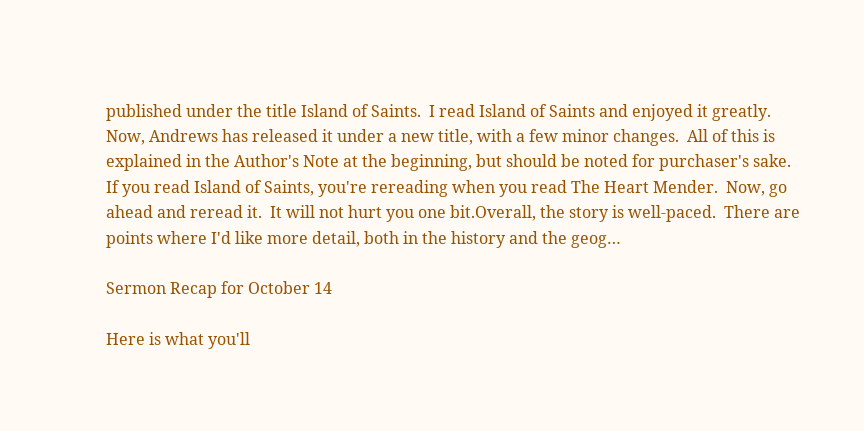published under the title Island of Saints.  I read Island of Saints and enjoyed it greatly.  Now, Andrews has released it under a new title, with a few minor changes.  All of this is explained in the Author's Note at the beginning, but should be noted for purchaser's sake.  If you read Island of Saints, you're rereading when you read The Heart Mender.  Now, go ahead and reread it.  It will not hurt you one bit.Overall, the story is well-paced.  There are points where I'd like more detail, both in the history and the geog…

Sermon Recap for October 14

Here is what you'll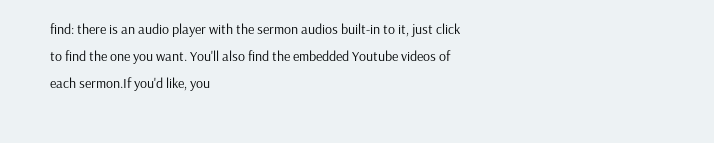find: there is an audio player with the sermon audios built-in to it, just click to find the one you want. You'll also find the embedded Youtube videos of each sermon.If you'd like, you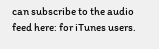can subscribe to the audio feed here: for iTunes users.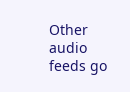Other audio feeds go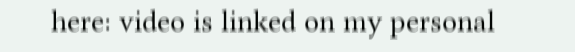here: video is linked on my personal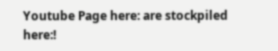Youtube Page here: are stockpiled here:!